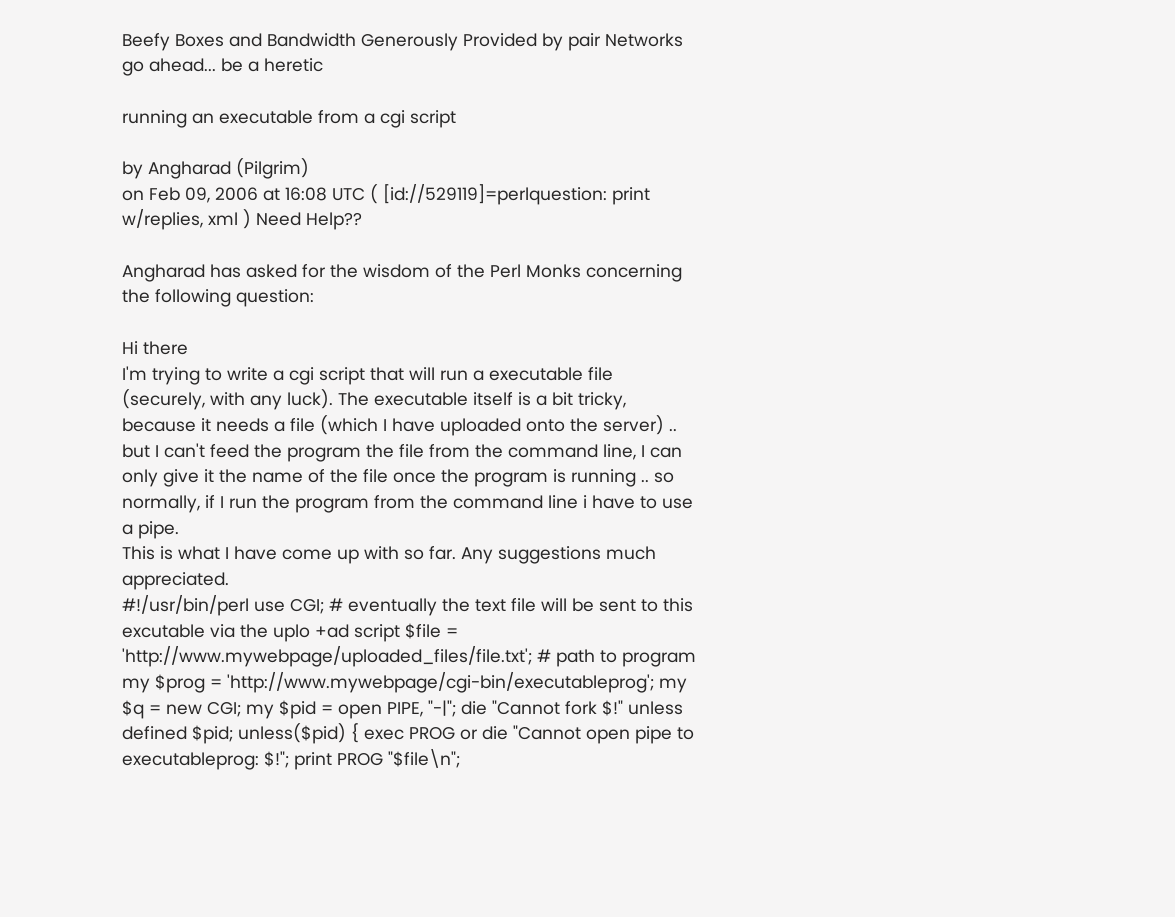Beefy Boxes and Bandwidth Generously Provided by pair Networks
go ahead... be a heretic

running an executable from a cgi script

by Angharad (Pilgrim)
on Feb 09, 2006 at 16:08 UTC ( [id://529119]=perlquestion: print w/replies, xml ) Need Help??

Angharad has asked for the wisdom of the Perl Monks concerning the following question:

Hi there
I'm trying to write a cgi script that will run a executable file (securely, with any luck). The executable itself is a bit tricky, because it needs a file (which I have uploaded onto the server) .. but I can't feed the program the file from the command line, I can only give it the name of the file once the program is running .. so normally, if I run the program from the command line i have to use a pipe.
This is what I have come up with so far. Any suggestions much appreciated.
#!/usr/bin/perl use CGI; # eventually the text file will be sent to this excutable via the uplo +ad script $file = 'http://www.mywebpage/uploaded_files/file.txt'; # path to program my $prog = 'http://www.mywebpage/cgi-bin/executableprog'; my $q = new CGI; my $pid = open PIPE, "-|"; die "Cannot fork $!" unless defined $pid; unless($pid) { exec PROG or die "Cannot open pipe to executableprog: $!"; print PROG "$file\n";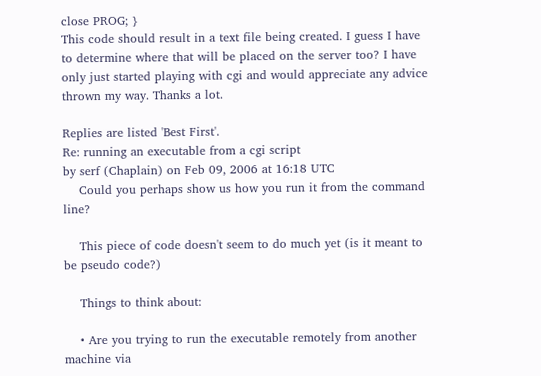close PROG; }
This code should result in a text file being created. I guess I have to determine where that will be placed on the server too? I have only just started playing with cgi and would appreciate any advice thrown my way. Thanks a lot.

Replies are listed 'Best First'.
Re: running an executable from a cgi script
by serf (Chaplain) on Feb 09, 2006 at 16:18 UTC
    Could you perhaps show us how you run it from the command line?

    This piece of code doesn't seem to do much yet (is it meant to be pseudo code?)

    Things to think about:

    • Are you trying to run the executable remotely from another machine via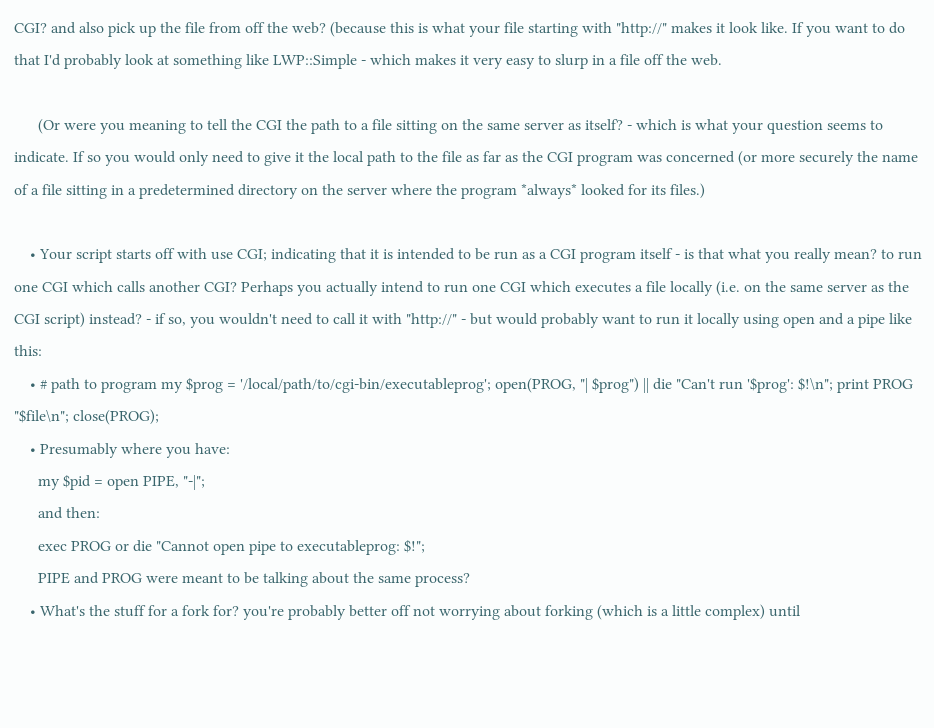CGI? and also pick up the file from off the web? (because this is what your file starting with "http://" makes it look like. If you want to do that I'd probably look at something like LWP::Simple - which makes it very easy to slurp in a file off the web.

      (Or were you meaning to tell the CGI the path to a file sitting on the same server as itself? - which is what your question seems to indicate. If so you would only need to give it the local path to the file as far as the CGI program was concerned (or more securely the name of a file sitting in a predetermined directory on the server where the program *always* looked for its files.)

    • Your script starts off with use CGI; indicating that it is intended to be run as a CGI program itself - is that what you really mean? to run one CGI which calls another CGI? Perhaps you actually intend to run one CGI which executes a file locally (i.e. on the same server as the CGI script) instead? - if so, you wouldn't need to call it with "http://" - but would probably want to run it locally using open and a pipe like this:
    • # path to program my $prog = '/local/path/to/cgi-bin/executableprog'; open(PROG, "| $prog") || die "Can't run '$prog': $!\n"; print PROG "$file\n"; close(PROG);
    • Presumably where you have:
      my $pid = open PIPE, "-|";
      and then:
      exec PROG or die "Cannot open pipe to executableprog: $!";
      PIPE and PROG were meant to be talking about the same process?
    • What's the stuff for a fork for? you're probably better off not worrying about forking (which is a little complex) until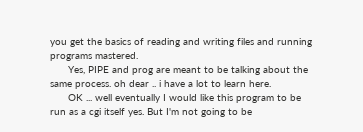you get the basics of reading and writing files and running programs mastered.
      Yes, PIPE and prog are meant to be talking about the same process. oh dear .. i have a lot to learn here.
      OK ... well eventually I would like this program to be run as a cgi itself yes. But I'm not going to be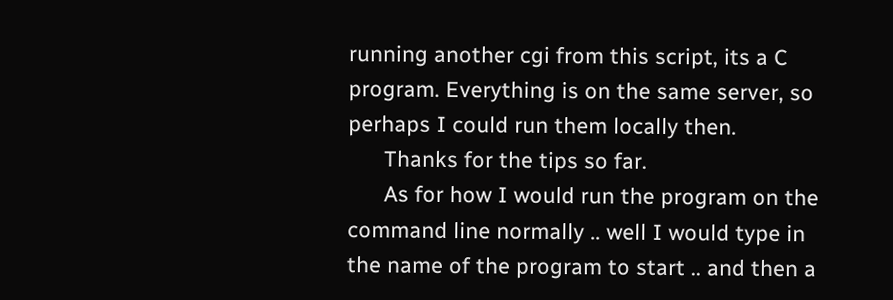running another cgi from this script, its a C program. Everything is on the same server, so perhaps I could run them locally then.
      Thanks for the tips so far.
      As for how I would run the program on the command line normally .. well I would type in the name of the program to start .. and then a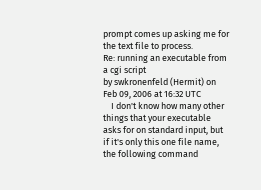prompt comes up asking me for the text file to process.
Re: running an executable from a cgi script
by swkronenfeld (Hermit) on Feb 09, 2006 at 16:32 UTC
    I don't know how many other things that your executable asks for on standard input, but if it's only this one file name, the following command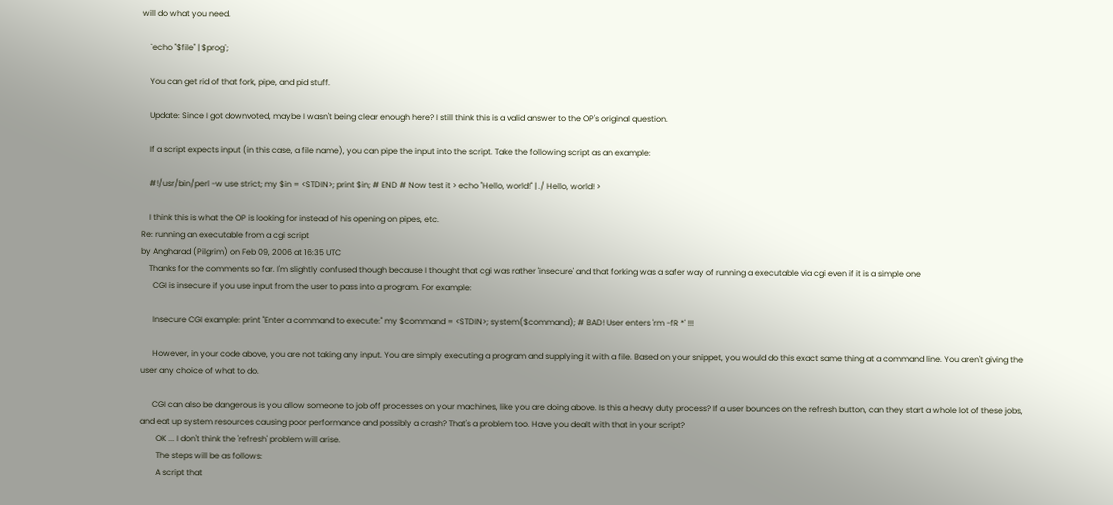will do what you need.

    `echo "$file" | $prog`;

    You can get rid of that fork, pipe, and pid stuff.

    Update: Since I got downvoted, maybe I wasn't being clear enough here? I still think this is a valid answer to the OP's original question.

    If a script expects input (in this case, a file name), you can pipe the input into the script. Take the following script as an example:

    #!/usr/bin/perl -w use strict; my $in = <STDIN>; print $in; # END # Now test it > echo "Hello, world!" | ./ Hello, world! >

    I think this is what the OP is looking for instead of his opening on pipes, etc.
Re: running an executable from a cgi script
by Angharad (Pilgrim) on Feb 09, 2006 at 16:35 UTC
    Thanks for the comments so far. I'm slightly confused though because I thought that cgi was rather 'insecure' and that forking was a safer way of running a executable via cgi even if it is a simple one
      CGI is insecure if you use input from the user to pass into a program. For example:

      Insecure CGI example: print "Enter a command to execute:" my $command = <STDIN>; system($command); # BAD! User enters 'rm -fR *' !!!

      However, in your code above, you are not taking any input. You are simply executing a program and supplying it with a file. Based on your snippet, you would do this exact same thing at a command line. You aren't giving the user any choice of what to do.

      CGI can also be dangerous is you allow someone to job off processes on your machines, like you are doing above. Is this a heavy duty process? If a user bounces on the refresh button, can they start a whole lot of these jobs, and eat up system resources causing poor performance and possibly a crash? That's a problem too. Have you dealt with that in your script?
        OK ... I don't think the 'refresh' problem will arise.
        The steps will be as follows:
        A script that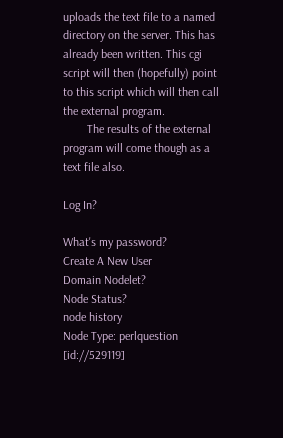uploads the text file to a named directory on the server. This has already been written. This cgi script will then (hopefully) point to this script which will then call the external program.
        The results of the external program will come though as a text file also.

Log In?

What's my password?
Create A New User
Domain Nodelet?
Node Status?
node history
Node Type: perlquestion [id://529119]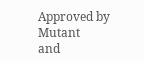Approved by Mutant
and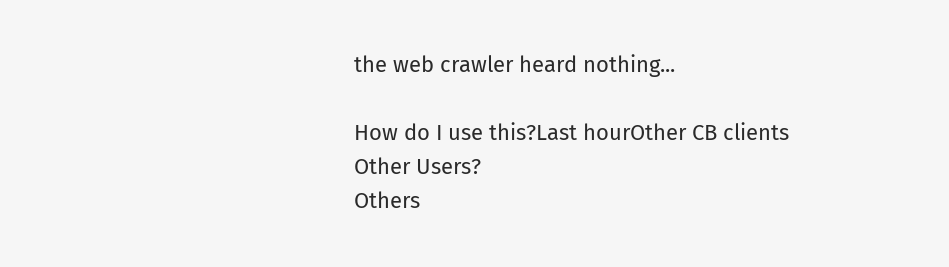the web crawler heard nothing...

How do I use this?Last hourOther CB clients
Other Users?
Others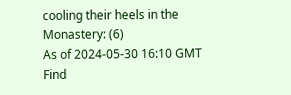cooling their heels in the Monastery: (6)
As of 2024-05-30 16:10 GMT
Find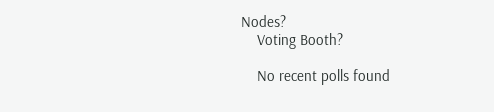Nodes?
    Voting Booth?

    No recent polls found